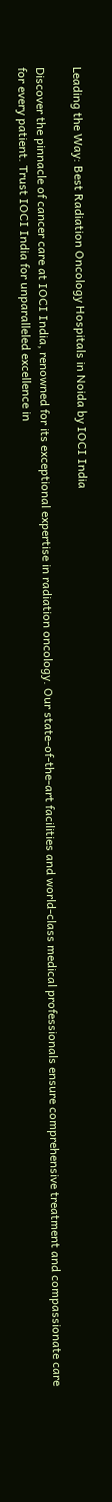Leading the Way: Best Radiation Oncology Hospitals in Noida by IOCI India

Discover the pinnacle of cancer care at IOCI India, renowned for its exceptional expertise in radiation oncology. Our state-of-the-art facilities and world-class medical professionals ensure comprehensive treatment and compassionate care for every patient. Trust IOCI India for unparalleled excellence in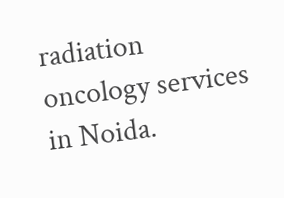radiation oncology services in Noida.